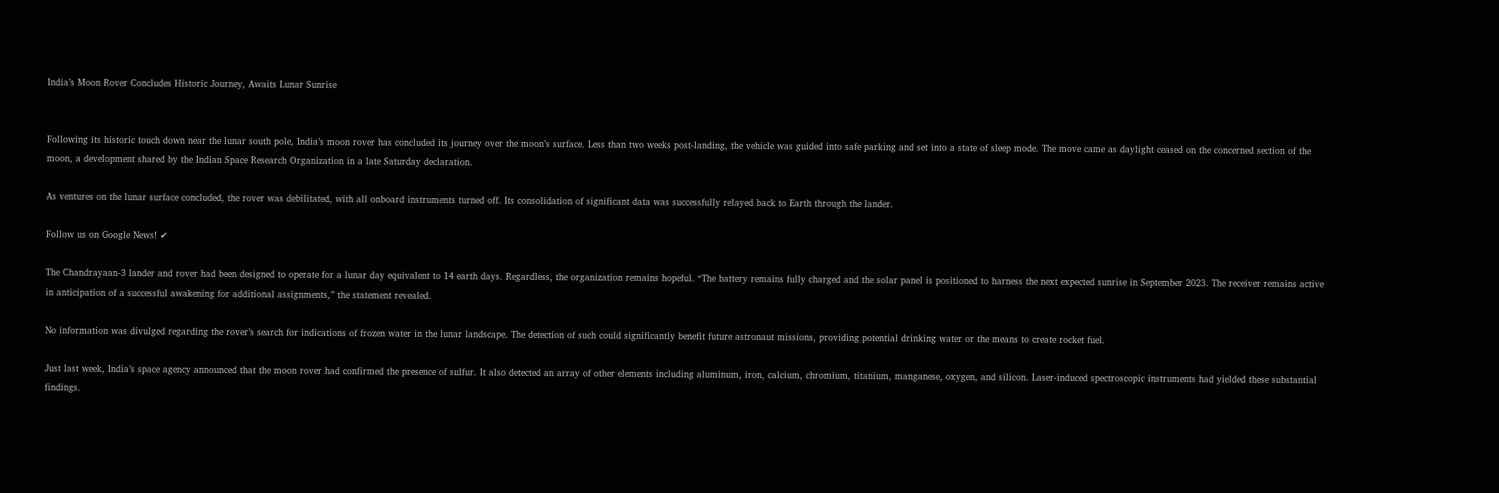India’s Moon Rover Concludes Historic Journey, Awaits Lunar Sunrise


Following its historic touch down near the lunar south pole, India’s moon rover has concluded its journey over the moon’s surface. Less than two weeks post-landing, the vehicle was guided into safe parking and set into a state of sleep mode. The move came as daylight ceased on the concerned section of the moon, a development shared by the Indian Space Research Organization in a late Saturday declaration.

As ventures on the lunar surface concluded, the rover was debilitated, with all onboard instruments turned off. Its consolidation of significant data was successfully relayed back to Earth through the lander.

Follow us on Google News! ✔

The Chandrayaan-3 lander and rover had been designed to operate for a lunar day equivalent to 14 earth days. Regardless, the organization remains hopeful. “The battery remains fully charged and the solar panel is positioned to harness the next expected sunrise in September 2023. The receiver remains active in anticipation of a successful awakening for additional assignments,” the statement revealed.

No information was divulged regarding the rover’s search for indications of frozen water in the lunar landscape. The detection of such could significantly benefit future astronaut missions, providing potential drinking water or the means to create rocket fuel.

Just last week, India’s space agency announced that the moon rover had confirmed the presence of sulfur. It also detected an array of other elements including aluminum, iron, calcium, chromium, titanium, manganese, oxygen, and silicon. Laser-induced spectroscopic instruments had yielded these substantial findings.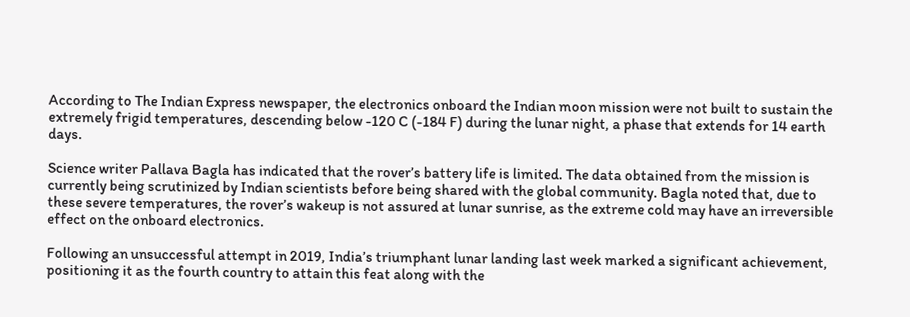According to The Indian Express newspaper, the electronics onboard the Indian moon mission were not built to sustain the extremely frigid temperatures, descending below -120 C (-184 F) during the lunar night, a phase that extends for 14 earth days.

Science writer Pallava Bagla has indicated that the rover’s battery life is limited. The data obtained from the mission is currently being scrutinized by Indian scientists before being shared with the global community. Bagla noted that, due to these severe temperatures, the rover’s wakeup is not assured at lunar sunrise, as the extreme cold may have an irreversible effect on the onboard electronics.

Following an unsuccessful attempt in 2019, India’s triumphant lunar landing last week marked a significant achievement, positioning it as the fourth country to attain this feat along with the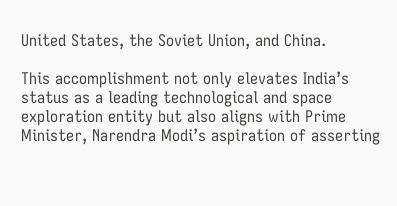United States, the Soviet Union, and China.

This accomplishment not only elevates India’s status as a leading technological and space exploration entity but also aligns with Prime Minister, Narendra Modi’s aspiration of asserting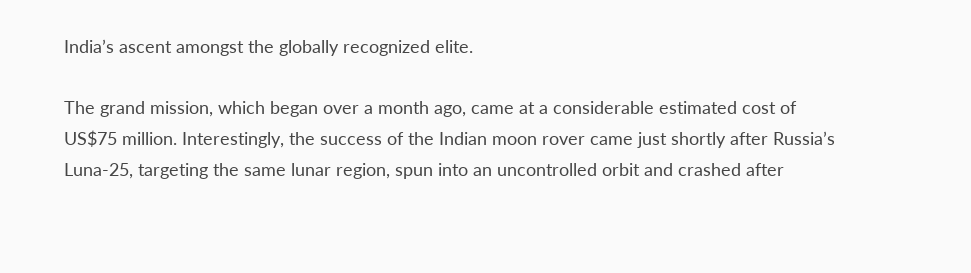India’s ascent amongst the globally recognized elite.

The grand mission, which began over a month ago, came at a considerable estimated cost of US$75 million. Interestingly, the success of the Indian moon rover came just shortly after Russia’s Luna-25, targeting the same lunar region, spun into an uncontrolled orbit and crashed after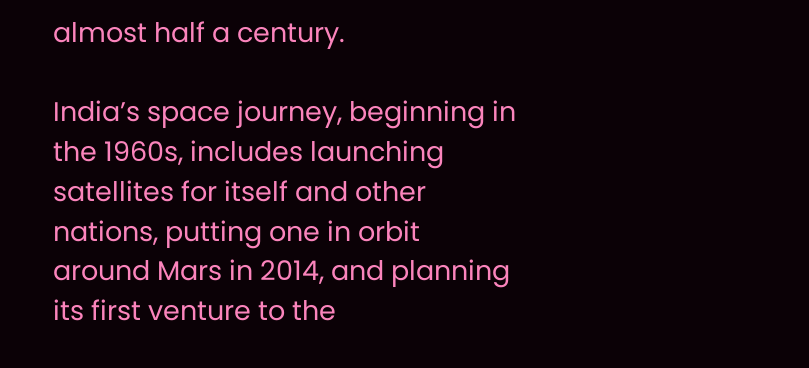almost half a century.

India’s space journey, beginning in the 1960s, includes launching satellites for itself and other nations, putting one in orbit around Mars in 2014, and planning its first venture to the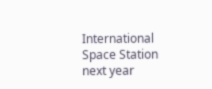International Space Station next year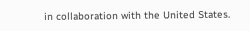in collaboration with the United States.